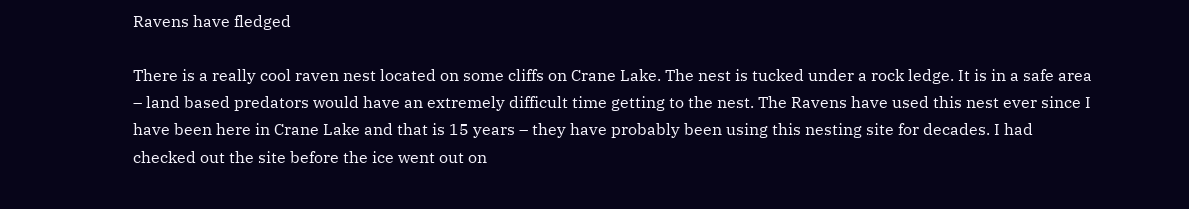Ravens have fledged

There is a really cool raven nest located on some cliffs on Crane Lake. The nest is tucked under a rock ledge. It is in a safe area – land based predators would have an extremely difficult time getting to the nest. The Ravens have used this nest ever since I have been here in Crane Lake and that is 15 years – they have probably been using this nesting site for decades. I had checked out the site before the ice went out on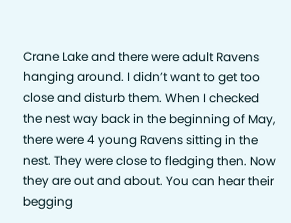Crane Lake and there were adult Ravens hanging around. I didn’t want to get too close and disturb them. When I checked the nest way back in the beginning of May, there were 4 young Ravens sitting in the nest. They were close to fledging then. Now they are out and about. You can hear their begging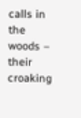calls in the woods – their croaking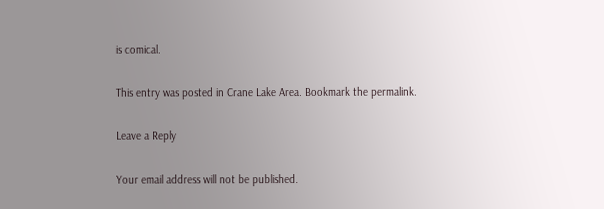is comical.

This entry was posted in Crane Lake Area. Bookmark the permalink.

Leave a Reply

Your email address will not be published.